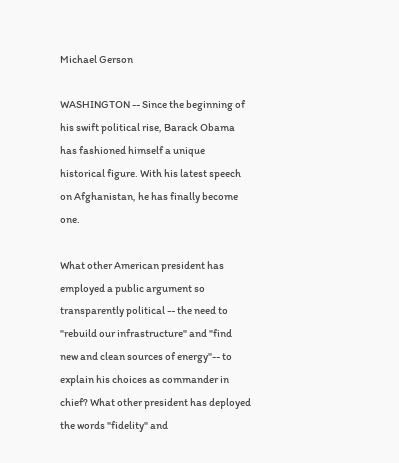Michael Gerson

WASHINGTON -- Since the beginning of his swift political rise, Barack Obama has fashioned himself a unique historical figure. With his latest speech on Afghanistan, he has finally become one.

What other American president has employed a public argument so transparently political -- the need to "rebuild our infrastructure" and "find new and clean sources of energy"-- to explain his choices as commander in chief? What other president has deployed the words "fidelity" and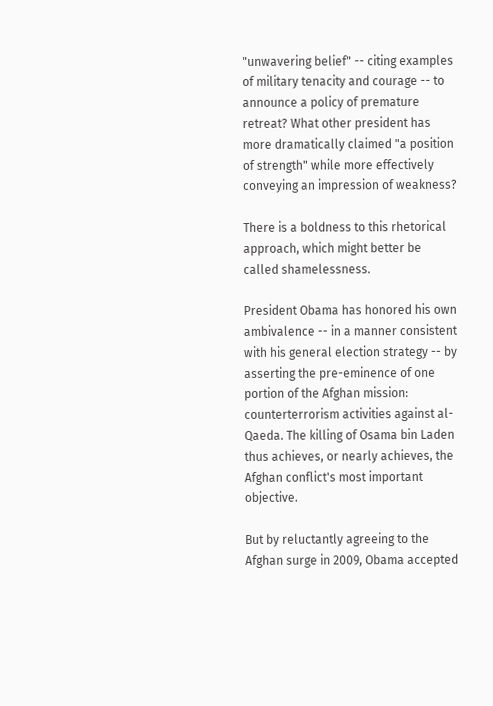"unwavering belief" -- citing examples of military tenacity and courage -- to announce a policy of premature retreat? What other president has more dramatically claimed "a position of strength" while more effectively conveying an impression of weakness?

There is a boldness to this rhetorical approach, which might better be called shamelessness.

President Obama has honored his own ambivalence -- in a manner consistent with his general election strategy -- by asserting the pre-eminence of one portion of the Afghan mission: counterterrorism activities against al-Qaeda. The killing of Osama bin Laden thus achieves, or nearly achieves, the Afghan conflict's most important objective.

But by reluctantly agreeing to the Afghan surge in 2009, Obama accepted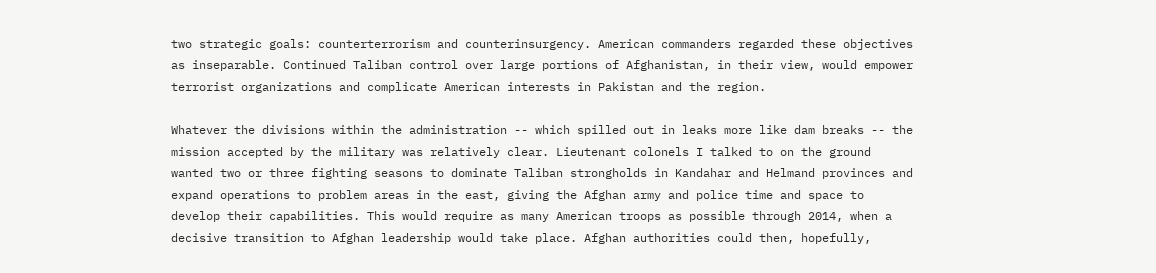two strategic goals: counterterrorism and counterinsurgency. American commanders regarded these objectives as inseparable. Continued Taliban control over large portions of Afghanistan, in their view, would empower terrorist organizations and complicate American interests in Pakistan and the region.

Whatever the divisions within the administration -- which spilled out in leaks more like dam breaks -- the mission accepted by the military was relatively clear. Lieutenant colonels I talked to on the ground wanted two or three fighting seasons to dominate Taliban strongholds in Kandahar and Helmand provinces and expand operations to problem areas in the east, giving the Afghan army and police time and space to develop their capabilities. This would require as many American troops as possible through 2014, when a decisive transition to Afghan leadership would take place. Afghan authorities could then, hopefully,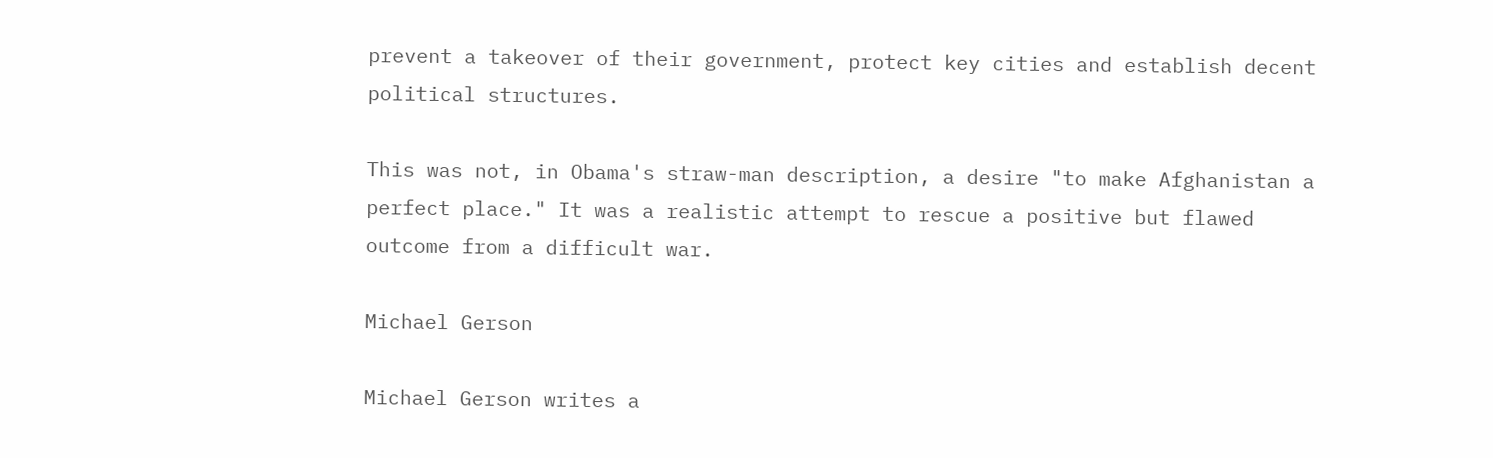prevent a takeover of their government, protect key cities and establish decent political structures.

This was not, in Obama's straw-man description, a desire "to make Afghanistan a perfect place." It was a realistic attempt to rescue a positive but flawed outcome from a difficult war.

Michael Gerson

Michael Gerson writes a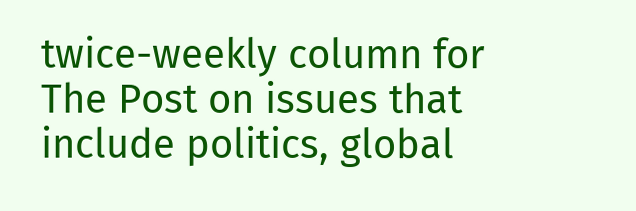twice-weekly column for The Post on issues that include politics, global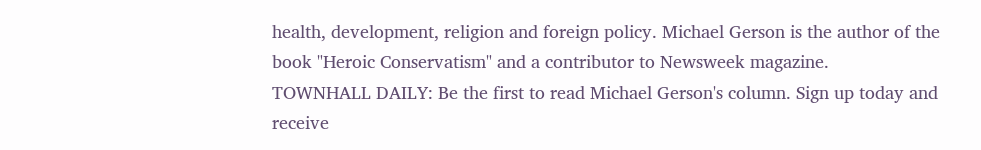health, development, religion and foreign policy. Michael Gerson is the author of the book "Heroic Conservatism" and a contributor to Newsweek magazine.
TOWNHALL DAILY: Be the first to read Michael Gerson's column. Sign up today and receive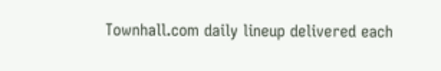Townhall.com daily lineup delivered each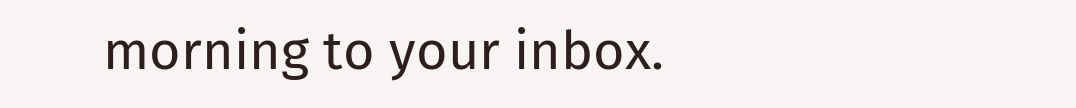morning to your inbox.